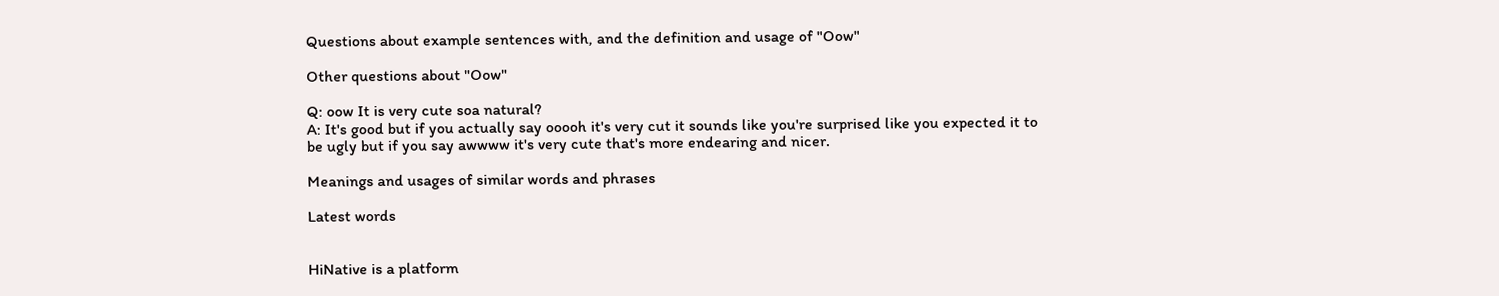Questions about example sentences with, and the definition and usage of "Oow"

Other questions about "Oow"

Q: oow It is very cute soa natural?
A: It's good but if you actually say ooooh it's very cut it sounds like you're surprised like you expected it to be ugly but if you say awwww it's very cute that's more endearing and nicer.

Meanings and usages of similar words and phrases

Latest words


HiNative is a platform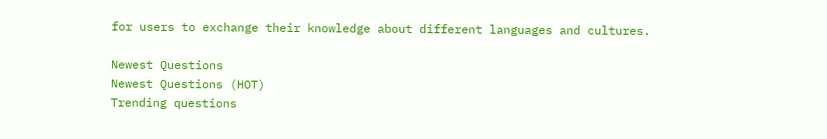for users to exchange their knowledge about different languages and cultures.

Newest Questions
Newest Questions (HOT)
Trending questions